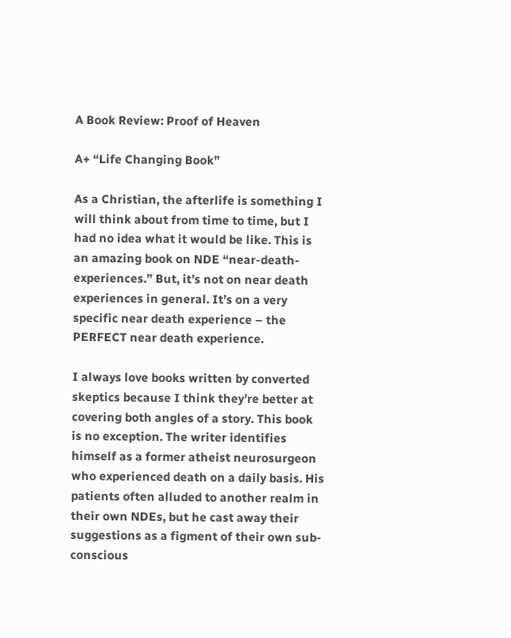A Book Review: Proof of Heaven

A+ “Life Changing Book”

As a Christian, the afterlife is something I will think about from time to time, but I had no idea what it would be like. This is an amazing book on NDE “near-death-experiences.” But, it’s not on near death experiences in general. It’s on a very specific near death experience – the PERFECT near death experience.

I always love books written by converted skeptics because I think they’re better at covering both angles of a story. This book is no exception. The writer identifies himself as a former atheist neurosurgeon who experienced death on a daily basis. His patients often alluded to another realm in their own NDEs, but he cast away their suggestions as a figment of their own sub-conscious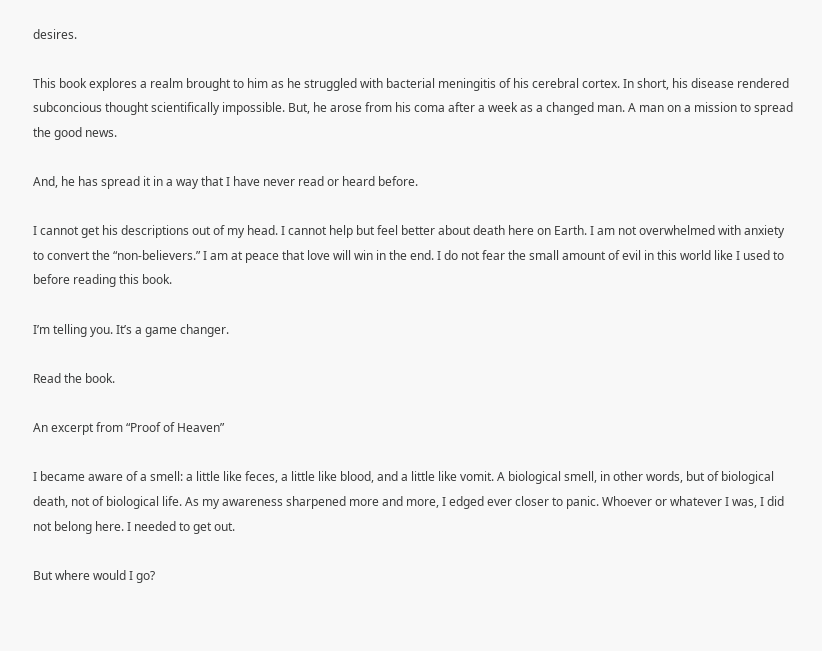desires.

This book explores a realm brought to him as he struggled with bacterial meningitis of his cerebral cortex. In short, his disease rendered subconcious thought scientifically impossible. But, he arose from his coma after a week as a changed man. A man on a mission to spread the good news.

And, he has spread it in a way that I have never read or heard before.

I cannot get his descriptions out of my head. I cannot help but feel better about death here on Earth. I am not overwhelmed with anxiety to convert the “non-believers.” I am at peace that love will win in the end. I do not fear the small amount of evil in this world like I used to before reading this book.

I’m telling you. It’s a game changer.

Read the book.

An excerpt from “Proof of Heaven”

I became aware of a smell: a little like feces, a little like blood, and a little like vomit. A biological smell, in other words, but of biological death, not of biological life. As my awareness sharpened more and more, I edged ever closer to panic. Whoever or whatever I was, I did not belong here. I needed to get out.

But where would I go?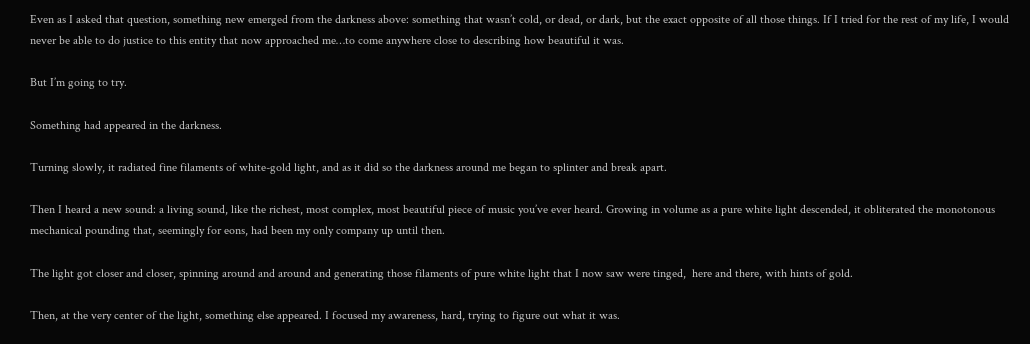Even as I asked that question, something new emerged from the darkness above: something that wasn’t cold, or dead, or dark, but the exact opposite of all those things. If I tried for the rest of my life, I would never be able to do justice to this entity that now approached me…to come anywhere close to describing how beautiful it was.

But I’m going to try.

Something had appeared in the darkness.

Turning slowly, it radiated fine filaments of white-gold light, and as it did so the darkness around me began to splinter and break apart.

Then I heard a new sound: a living sound, like the richest, most complex, most beautiful piece of music you’ve ever heard. Growing in volume as a pure white light descended, it obliterated the monotonous mechanical pounding that, seemingly for eons, had been my only company up until then.

The light got closer and closer, spinning around and around and generating those filaments of pure white light that I now saw were tinged,  here and there, with hints of gold.

Then, at the very center of the light, something else appeared. I focused my awareness, hard, trying to figure out what it was.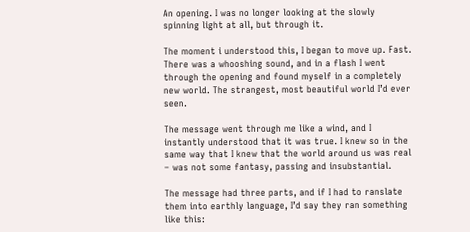An opening. I was no longer looking at the slowly spinning light at all, but through it.

The moment i understood this, I began to move up. Fast. There was a whooshing sound, and in a flash I went through the opening and found myself in a completely new world. The strangest, most beautiful world I’d ever seen.

The message went through me like a wind, and I instantly understood that it was true. I knew so in the same way that I knew that the world around us was real – was not some fantasy, passing and insubstantial.

The message had three parts, and if I had to ranslate them into earthly language, I’d say they ran something like this: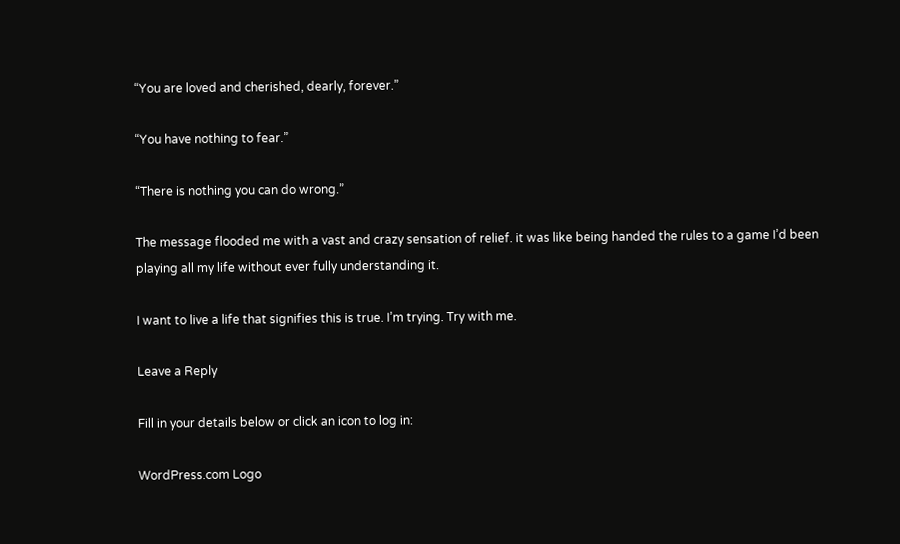“You are loved and cherished, dearly, forever.”

“You have nothing to fear.”

“There is nothing you can do wrong.”

The message flooded me with a vast and crazy sensation of relief. it was like being handed the rules to a game I’d been playing all my life without ever fully understanding it.

I want to live a life that signifies this is true. I’m trying. Try with me.

Leave a Reply

Fill in your details below or click an icon to log in:

WordPress.com Logo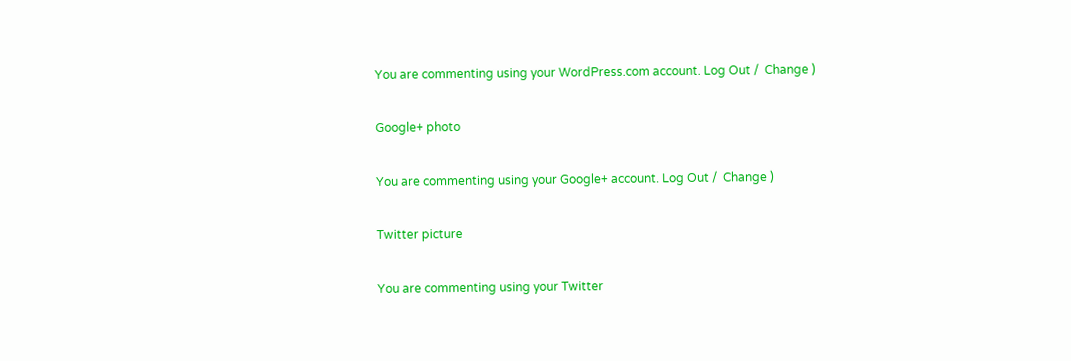You are commenting using your WordPress.com account. Log Out /  Change )

Google+ photo

You are commenting using your Google+ account. Log Out /  Change )

Twitter picture

You are commenting using your Twitter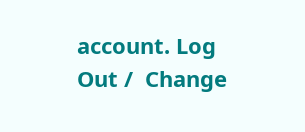account. Log Out /  Change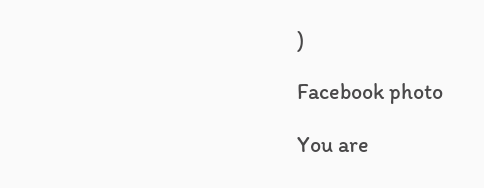)

Facebook photo

You are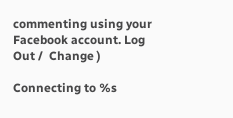commenting using your Facebook account. Log Out /  Change )

Connecting to %s